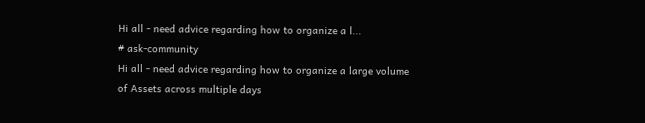Hi all - need advice regarding how to organize a l...
# ask-community
Hi all - need advice regarding how to organize a large volume of Assets across multiple days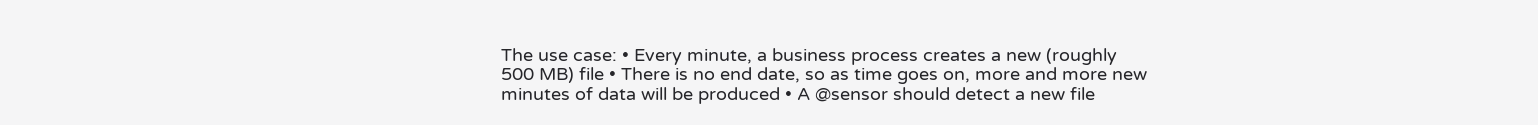The use case: • Every minute, a business process creates a new (roughly 500 MB) file • There is no end date, so as time goes on, more and more new minutes of data will be produced • A @sensor should detect a new file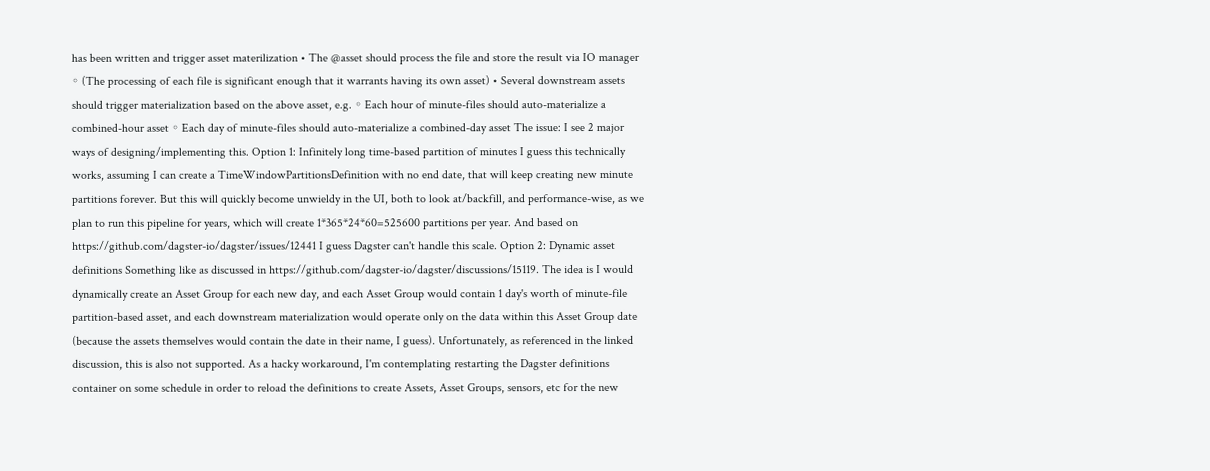has been written and trigger asset materilization • The @asset should process the file and store the result via IO manager ◦ (The processing of each file is significant enough that it warrants having its own asset) • Several downstream assets should trigger materialization based on the above asset, e.g. ◦ Each hour of minute-files should auto-materialize a combined-hour asset ◦ Each day of minute-files should auto-materialize a combined-day asset The issue: I see 2 major ways of designing/implementing this. Option 1: Infinitely long time-based partition of minutes I guess this technically works, assuming I can create a TimeWindowPartitionsDefinition with no end date, that will keep creating new minute partitions forever. But this will quickly become unwieldy in the UI, both to look at/backfill, and performance-wise, as we plan to run this pipeline for years, which will create 1*365*24*60=525600 partitions per year. And based on https://github.com/dagster-io/dagster/issues/12441 I guess Dagster can't handle this scale. Option 2: Dynamic asset definitions Something like as discussed in https://github.com/dagster-io/dagster/discussions/15119. The idea is I would dynamically create an Asset Group for each new day, and each Asset Group would contain 1 day's worth of minute-file partition-based asset, and each downstream materialization would operate only on the data within this Asset Group date (because the assets themselves would contain the date in their name, I guess). Unfortunately, as referenced in the linked discussion, this is also not supported. As a hacky workaround, I'm contemplating restarting the Dagster definitions container on some schedule in order to reload the definitions to create Assets, Asset Groups, sensors, etc for the new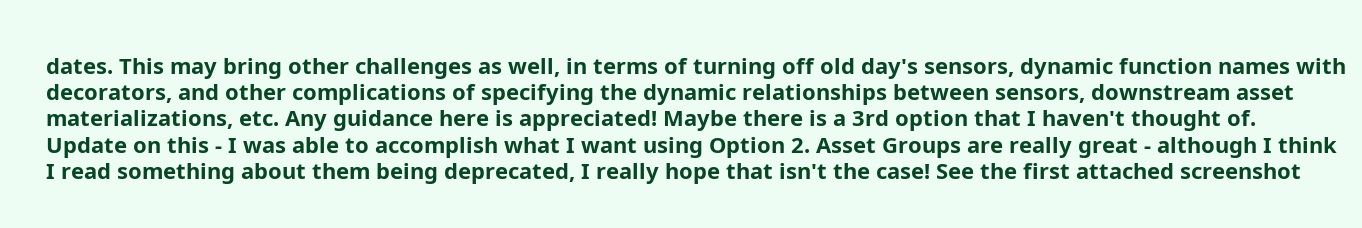dates. This may bring other challenges as well, in terms of turning off old day's sensors, dynamic function names with decorators, and other complications of specifying the dynamic relationships between sensors, downstream asset materializations, etc. Any guidance here is appreciated! Maybe there is a 3rd option that I haven't thought of.
Update on this - I was able to accomplish what I want using Option 2. Asset Groups are really great - although I think I read something about them being deprecated, I really hope that isn't the case! See the first attached screenshot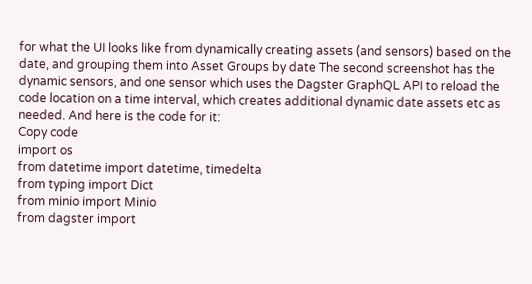for what the UI looks like from dynamically creating assets (and sensors) based on the date, and grouping them into Asset Groups by date The second screenshot has the dynamic sensors, and one sensor which uses the Dagster GraphQL API to reload the code location on a time interval, which creates additional dynamic date assets etc as needed. And here is the code for it:
Copy code
import os
from datetime import datetime, timedelta
from typing import Dict
from minio import Minio
from dagster import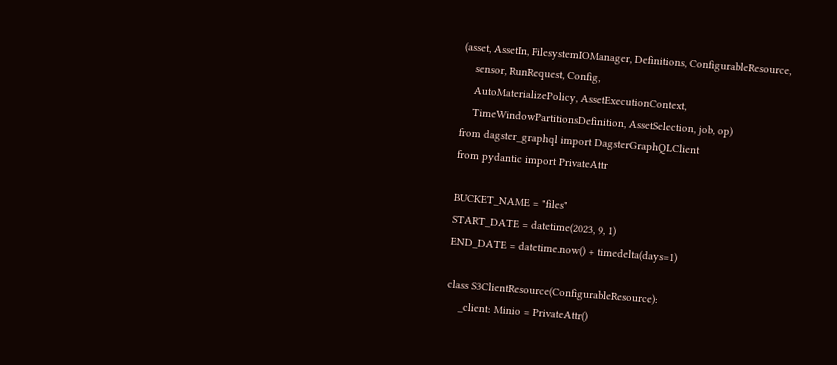(asset, AssetIn, FilesystemIOManager, Definitions, ConfigurableResource,
    sensor, RunRequest, Config,
    AutoMaterializePolicy, AssetExecutionContext,
    TimeWindowPartitionsDefinition, AssetSelection, job, op)
from dagster_graphql import DagsterGraphQLClient
from pydantic import PrivateAttr

BUCKET_NAME = "files"
START_DATE = datetime(2023, 9, 1)
END_DATE = datetime.now() + timedelta(days=1)

class S3ClientResource(ConfigurableResource):
    _client: Minio = PrivateAttr()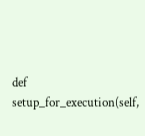def setup_for_execution(self,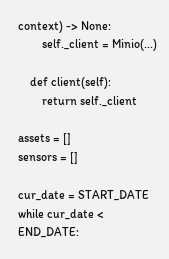context) -> None:
        self._client = Minio(...)

    def client(self):
        return self._client

assets = []
sensors = []

cur_date = START_DATE
while cur_date < END_DATE: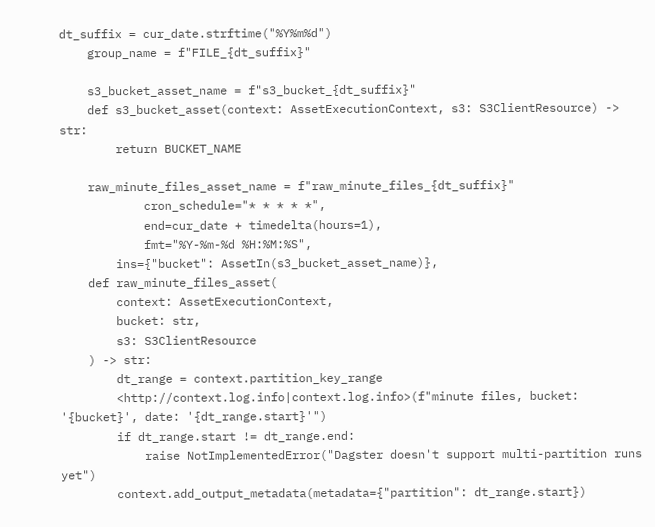dt_suffix = cur_date.strftime("%Y%m%d")
    group_name = f"FILE_{dt_suffix}"

    s3_bucket_asset_name = f"s3_bucket_{dt_suffix}"
    def s3_bucket_asset(context: AssetExecutionContext, s3: S3ClientResource) -> str:
        return BUCKET_NAME

    raw_minute_files_asset_name = f"raw_minute_files_{dt_suffix}"
            cron_schedule="* * * * *",
            end=cur_date + timedelta(hours=1),
            fmt="%Y-%m-%d %H:%M:%S",
        ins={"bucket": AssetIn(s3_bucket_asset_name)},
    def raw_minute_files_asset(
        context: AssetExecutionContext,
        bucket: str,
        s3: S3ClientResource
    ) -> str:
        dt_range = context.partition_key_range
        <http://context.log.info|context.log.info>(f"minute files, bucket: '{bucket}', date: '{dt_range.start}'")
        if dt_range.start != dt_range.end:
            raise NotImplementedError("Dagster doesn't support multi-partition runs yet")
        context.add_output_metadata(metadata={"partition": dt_range.start})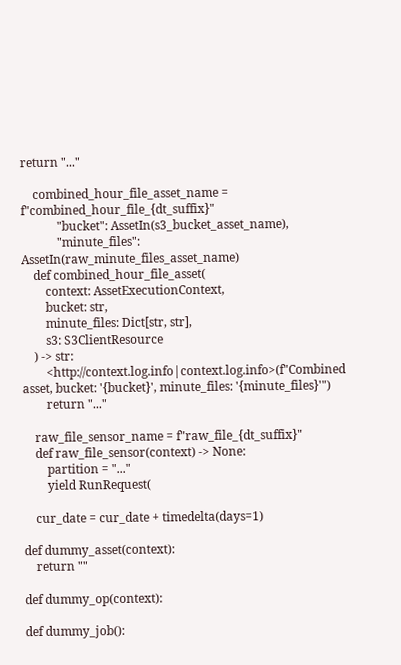return "..."

    combined_hour_file_asset_name = f"combined_hour_file_{dt_suffix}"
            "bucket": AssetIn(s3_bucket_asset_name),
            "minute_files": AssetIn(raw_minute_files_asset_name)
    def combined_hour_file_asset(
        context: AssetExecutionContext,
        bucket: str,
        minute_files: Dict[str, str],
        s3: S3ClientResource
    ) -> str:
        <http://context.log.info|context.log.info>(f"Combined asset, bucket: '{bucket}', minute_files: '{minute_files}'")
        return "..."

    raw_file_sensor_name = f"raw_file_{dt_suffix}"
    def raw_file_sensor(context) -> None:
        partition = "..."
        yield RunRequest(

    cur_date = cur_date + timedelta(days=1)

def dummy_asset(context):
    return ""

def dummy_op(context):

def dummy_job():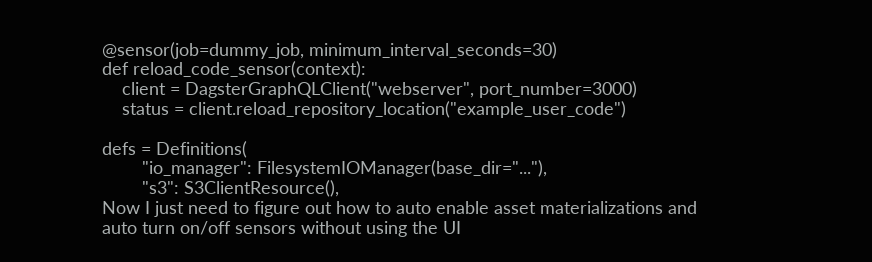@sensor(job=dummy_job, minimum_interval_seconds=30)
def reload_code_sensor(context):
    client = DagsterGraphQLClient("webserver", port_number=3000)
    status = client.reload_repository_location("example_user_code")

defs = Definitions(
        "io_manager": FilesystemIOManager(base_dir="..."),
        "s3": S3ClientResource(),
Now I just need to figure out how to auto enable asset materializations and auto turn on/off sensors without using the UI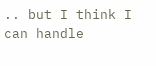.. but I think I can handle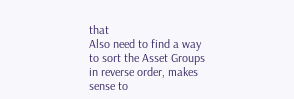that
Also need to find a way to sort the Asset Groups in reverse order, makes sense to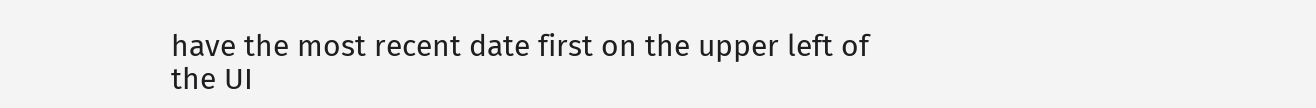have the most recent date first on the upper left of the UI